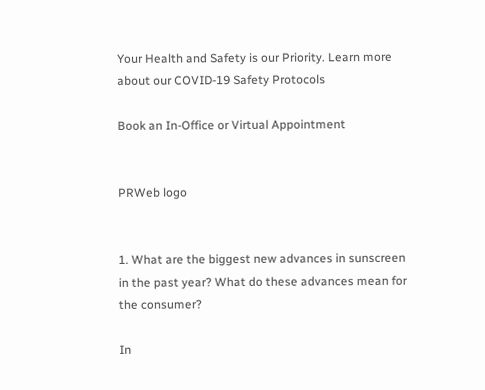Your Health and Safety is our Priority. Learn more about our COVID-19 Safety Protocols

Book an In-Office or Virtual Appointment


PRWeb logo


1. What are the biggest new advances in sunscreen in the past year? What do these advances mean for the consumer?

In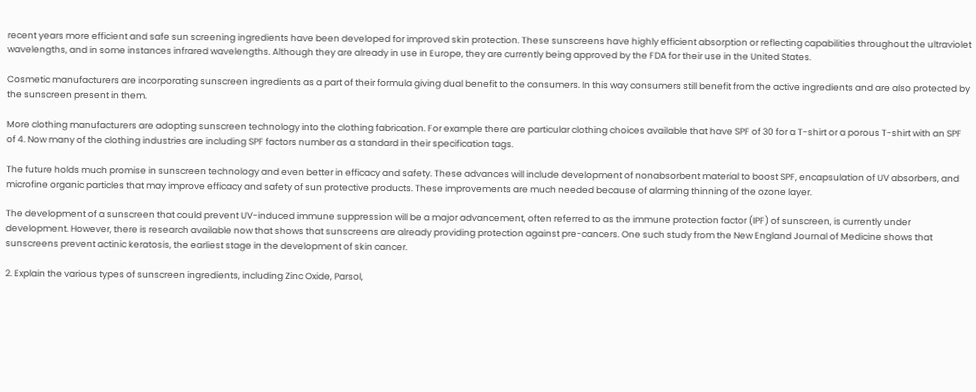recent years more efficient and safe sun screening ingredients have been developed for improved skin protection. These sunscreens have highly efficient absorption or reflecting capabilities throughout the ultraviolet wavelengths, and in some instances infrared wavelengths. Although they are already in use in Europe, they are currently being approved by the FDA for their use in the United States.

Cosmetic manufacturers are incorporating sunscreen ingredients as a part of their formula giving dual benefit to the consumers. In this way consumers still benefit from the active ingredients and are also protected by the sunscreen present in them.

More clothing manufacturers are adopting sunscreen technology into the clothing fabrication. For example there are particular clothing choices available that have SPF of 30 for a T-shirt or a porous T-shirt with an SPF of 4. Now many of the clothing industries are including SPF factors number as a standard in their specification tags.

The future holds much promise in sunscreen technology and even better in efficacy and safety. These advances will include development of nonabsorbent material to boost SPF, encapsulation of UV absorbers, and microfine organic particles that may improve efficacy and safety of sun protective products. These improvements are much needed because of alarming thinning of the ozone layer.

The development of a sunscreen that could prevent UV-induced immune suppression will be a major advancement, often referred to as the immune protection factor (IPF) of sunscreen, is currently under development. However, there is research available now that shows that sunscreens are already providing protection against pre-cancers. One such study from the New England Journal of Medicine shows that sunscreens prevent actinic keratosis, the earliest stage in the development of skin cancer.

2. Explain the various types of sunscreen ingredients, including Zinc Oxide, Parsol,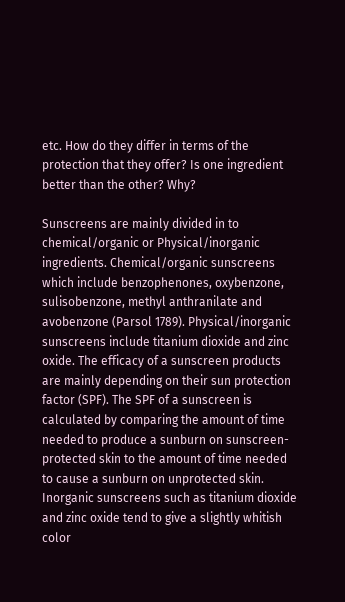etc. How do they differ in terms of the protection that they offer? Is one ingredient better than the other? Why?

Sunscreens are mainly divided in to chemical/organic or Physical/inorganic ingredients. Chemical/organic sunscreens which include benzophenones, oxybenzone, sulisobenzone, methyl anthranilate and avobenzone (Parsol 1789). Physical/inorganic sunscreens include titanium dioxide and zinc oxide. The efficacy of a sunscreen products are mainly depending on their sun protection factor (SPF). The SPF of a sunscreen is calculated by comparing the amount of time needed to produce a sunburn on sunscreen-protected skin to the amount of time needed to cause a sunburn on unprotected skin. Inorganic sunscreens such as titanium dioxide and zinc oxide tend to give a slightly whitish color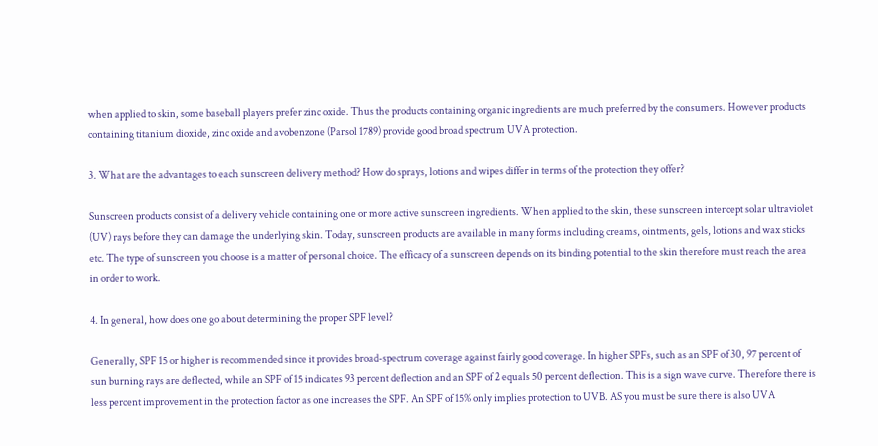when applied to skin, some baseball players prefer zinc oxide. Thus the products containing organic ingredients are much preferred by the consumers. However products containing titanium dioxide, zinc oxide and avobenzone (Parsol 1789) provide good broad spectrum UVA protection.

3. What are the advantages to each sunscreen delivery method? How do sprays, lotions and wipes differ in terms of the protection they offer?

Sunscreen products consist of a delivery vehicle containing one or more active sunscreen ingredients. When applied to the skin, these sunscreen intercept solar ultraviolet (UV) rays before they can damage the underlying skin. Today, sunscreen products are available in many forms including creams, ointments, gels, lotions and wax sticks etc. The type of sunscreen you choose is a matter of personal choice. The efficacy of a sunscreen depends on its binding potential to the skin therefore must reach the area in order to work.

4. In general, how does one go about determining the proper SPF level?

Generally, SPF 15 or higher is recommended since it provides broad-spectrum coverage against fairly good coverage. In higher SPFs, such as an SPF of 30, 97 percent of sun burning rays are deflected, while an SPF of 15 indicates 93 percent deflection and an SPF of 2 equals 50 percent deflection. This is a sign wave curve. Therefore there is less percent improvement in the protection factor as one increases the SPF. An SPF of 15% only implies protection to UVB. AS you must be sure there is also UVA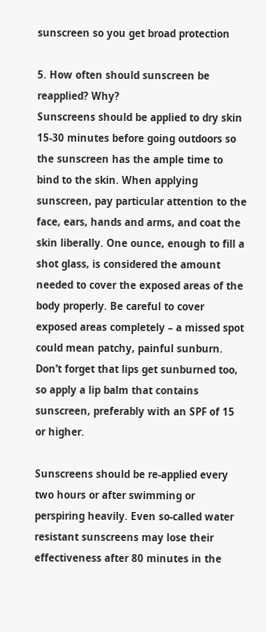sunscreen so you get broad protection

5. How often should sunscreen be reapplied? Why?
Sunscreens should be applied to dry skin 15-30 minutes before going outdoors so the sunscreen has the ample time to bind to the skin. When applying sunscreen, pay particular attention to the face, ears, hands and arms, and coat the skin liberally. One ounce, enough to fill a shot glass, is considered the amount needed to cover the exposed areas of the body properly. Be careful to cover exposed areas completely – a missed spot could mean patchy, painful sunburn. Don’t forget that lips get sunburned too, so apply a lip balm that contains sunscreen, preferably with an SPF of 15 or higher.

Sunscreens should be re-applied every two hours or after swimming or perspiring heavily. Even so-called water resistant sunscreens may lose their effectiveness after 80 minutes in the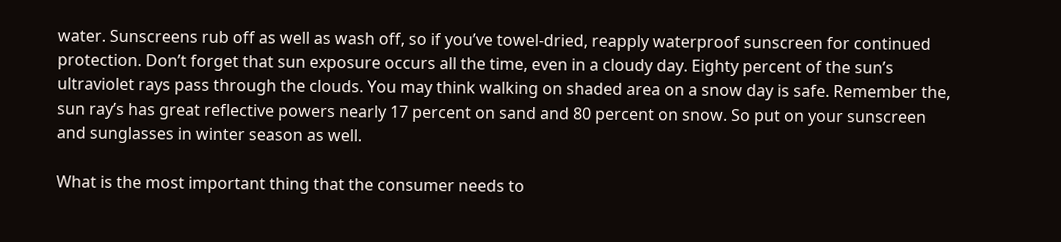water. Sunscreens rub off as well as wash off, so if you’ve towel-dried, reapply waterproof sunscreen for continued protection. Don’t forget that sun exposure occurs all the time, even in a cloudy day. Eighty percent of the sun’s ultraviolet rays pass through the clouds. You may think walking on shaded area on a snow day is safe. Remember the, sun ray’s has great reflective powers nearly 17 percent on sand and 80 percent on snow. So put on your sunscreen and sunglasses in winter season as well.

What is the most important thing that the consumer needs to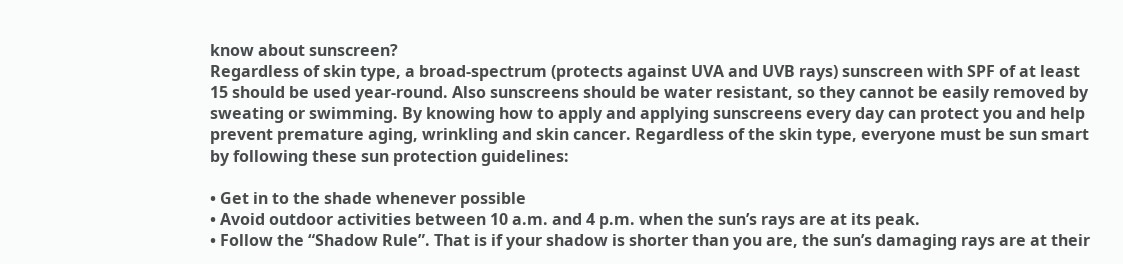know about sunscreen?
Regardless of skin type, a broad-spectrum (protects against UVA and UVB rays) sunscreen with SPF of at least 15 should be used year-round. Also sunscreens should be water resistant, so they cannot be easily removed by sweating or swimming. By knowing how to apply and applying sunscreens every day can protect you and help prevent premature aging, wrinkling and skin cancer. Regardless of the skin type, everyone must be sun smart by following these sun protection guidelines:

• Get in to the shade whenever possible
• Avoid outdoor activities between 10 a.m. and 4 p.m. when the sun’s rays are at its peak.
• Follow the “Shadow Rule”. That is if your shadow is shorter than you are, the sun’s damaging rays are at their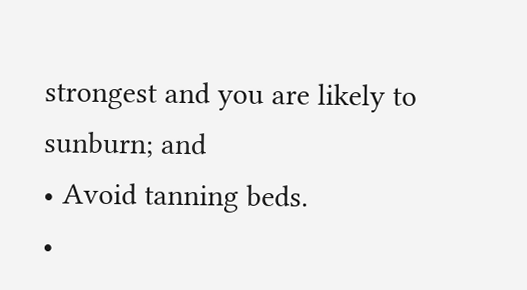strongest and you are likely to sunburn; and
• Avoid tanning beds.
•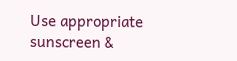Use appropriate sunscreen &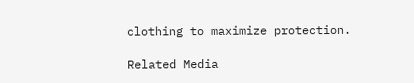clothing to maximize protection.

Related Media